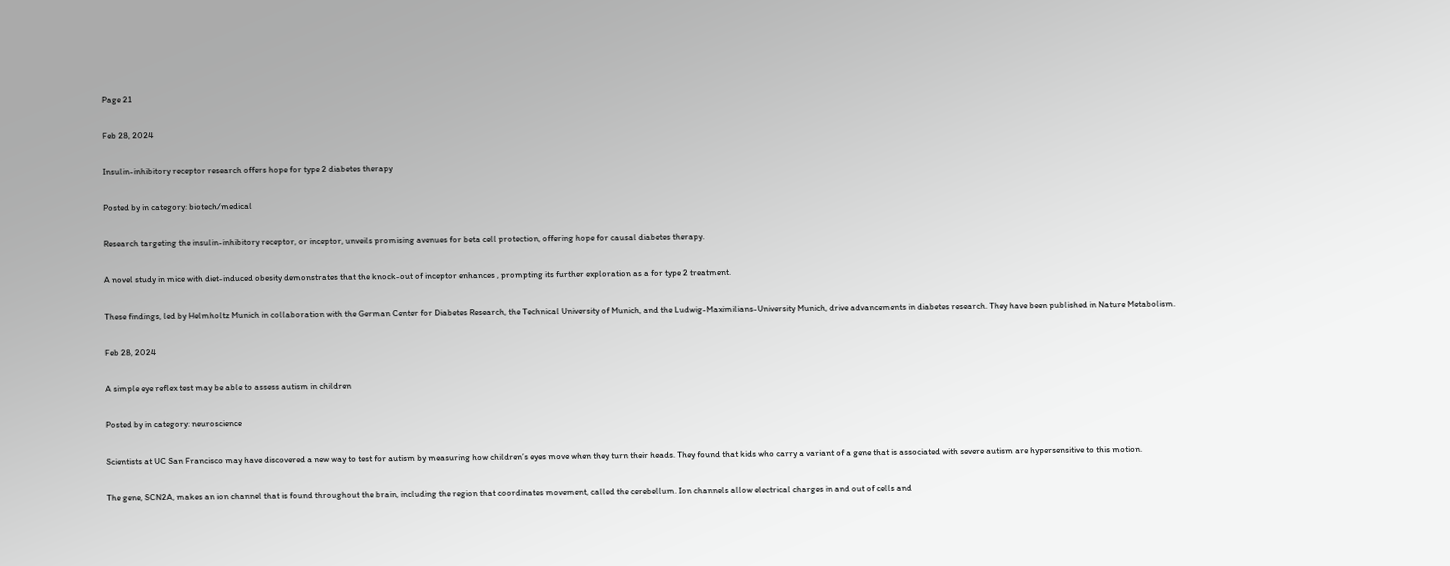Page 21

Feb 28, 2024

Insulin-inhibitory receptor research offers hope for type 2 diabetes therapy

Posted by in category: biotech/medical

Research targeting the insulin-inhibitory receptor, or inceptor, unveils promising avenues for beta cell protection, offering hope for causal diabetes therapy.

A novel study in mice with diet-induced obesity demonstrates that the knock-out of inceptor enhances , prompting its further exploration as a for type 2 treatment.

These findings, led by Helmholtz Munich in collaboration with the German Center for Diabetes Research, the Technical University of Munich, and the Ludwig-Maximilians-University Munich, drive advancements in diabetes research. They have been published in Nature Metabolism.

Feb 28, 2024

A simple eye reflex test may be able to assess autism in children

Posted by in category: neuroscience

Scientists at UC San Francisco may have discovered a new way to test for autism by measuring how children’s eyes move when they turn their heads. They found that kids who carry a variant of a gene that is associated with severe autism are hypersensitive to this motion.

The gene, SCN2A, makes an ion channel that is found throughout the brain, including the region that coordinates movement, called the cerebellum. Ion channels allow electrical charges in and out of cells and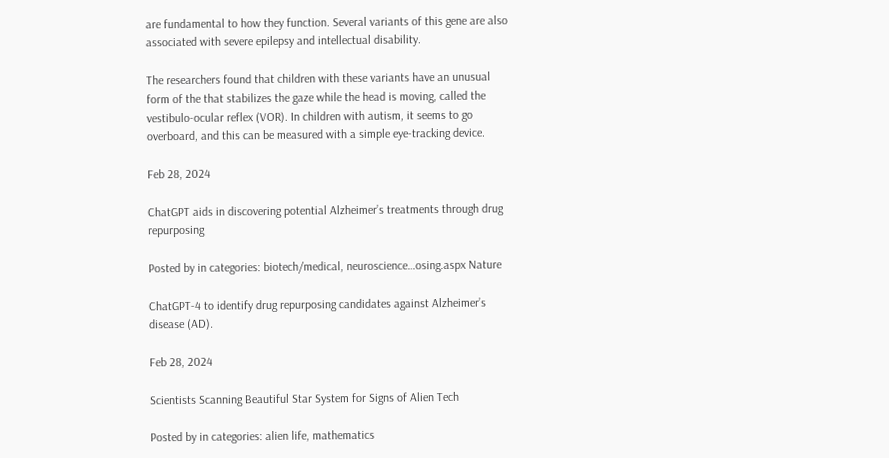are fundamental to how they function. Several variants of this gene are also associated with severe epilepsy and intellectual disability.

The researchers found that children with these variants have an unusual form of the that stabilizes the gaze while the head is moving, called the vestibulo-ocular reflex (VOR). In children with autism, it seems to go overboard, and this can be measured with a simple eye-tracking device.

Feb 28, 2024

ChatGPT aids in discovering potential Alzheimer’s treatments through drug repurposing

Posted by in categories: biotech/medical, neuroscience…osing.aspx Nature

ChatGPT-4 to identify drug repurposing candidates against Alzheimer’s disease (AD).

Feb 28, 2024

Scientists Scanning Beautiful Star System for Signs of Alien Tech

Posted by in categories: alien life, mathematics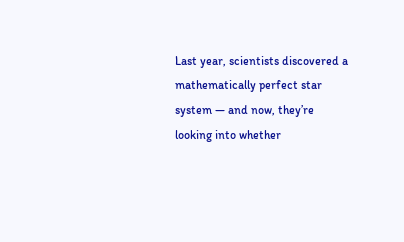Last year, scientists discovered a mathematically perfect star system — and now, they’re looking into whether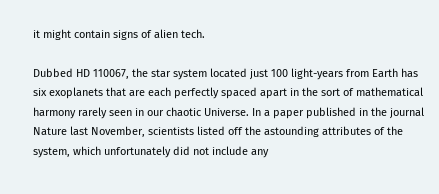it might contain signs of alien tech.

Dubbed HD 110067, the star system located just 100 light-years from Earth has six exoplanets that are each perfectly spaced apart in the sort of mathematical harmony rarely seen in our chaotic Universe. In a paper published in the journal Nature last November, scientists listed off the astounding attributes of the system, which unfortunately did not include any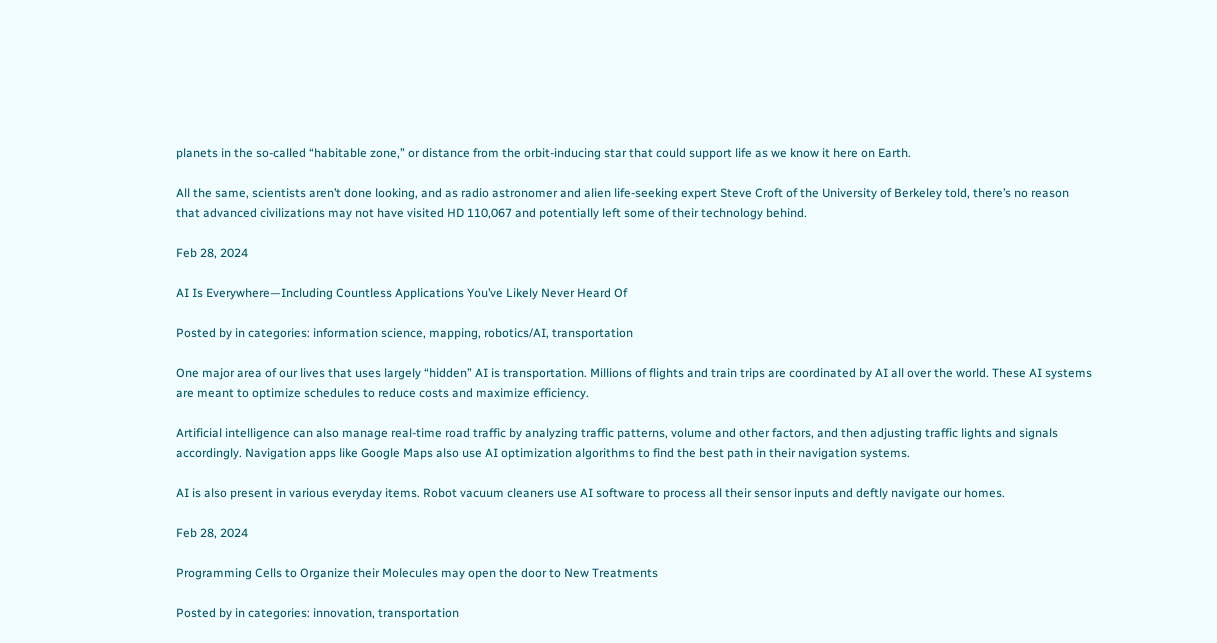planets in the so-called “habitable zone,” or distance from the orbit-inducing star that could support life as we know it here on Earth.

All the same, scientists aren’t done looking, and as radio astronomer and alien life-seeking expert Steve Croft of the University of Berkeley told, there’s no reason that advanced civilizations may not have visited HD 110,067 and potentially left some of their technology behind.

Feb 28, 2024

AI Is Everywhere—Including Countless Applications You’ve Likely Never Heard Of

Posted by in categories: information science, mapping, robotics/AI, transportation

One major area of our lives that uses largely “hidden” AI is transportation. Millions of flights and train trips are coordinated by AI all over the world. These AI systems are meant to optimize schedules to reduce costs and maximize efficiency.

Artificial intelligence can also manage real-time road traffic by analyzing traffic patterns, volume and other factors, and then adjusting traffic lights and signals accordingly. Navigation apps like Google Maps also use AI optimization algorithms to find the best path in their navigation systems.

AI is also present in various everyday items. Robot vacuum cleaners use AI software to process all their sensor inputs and deftly navigate our homes.

Feb 28, 2024

Programming Cells to Organize their Molecules may open the door to New Treatments

Posted by in categories: innovation, transportation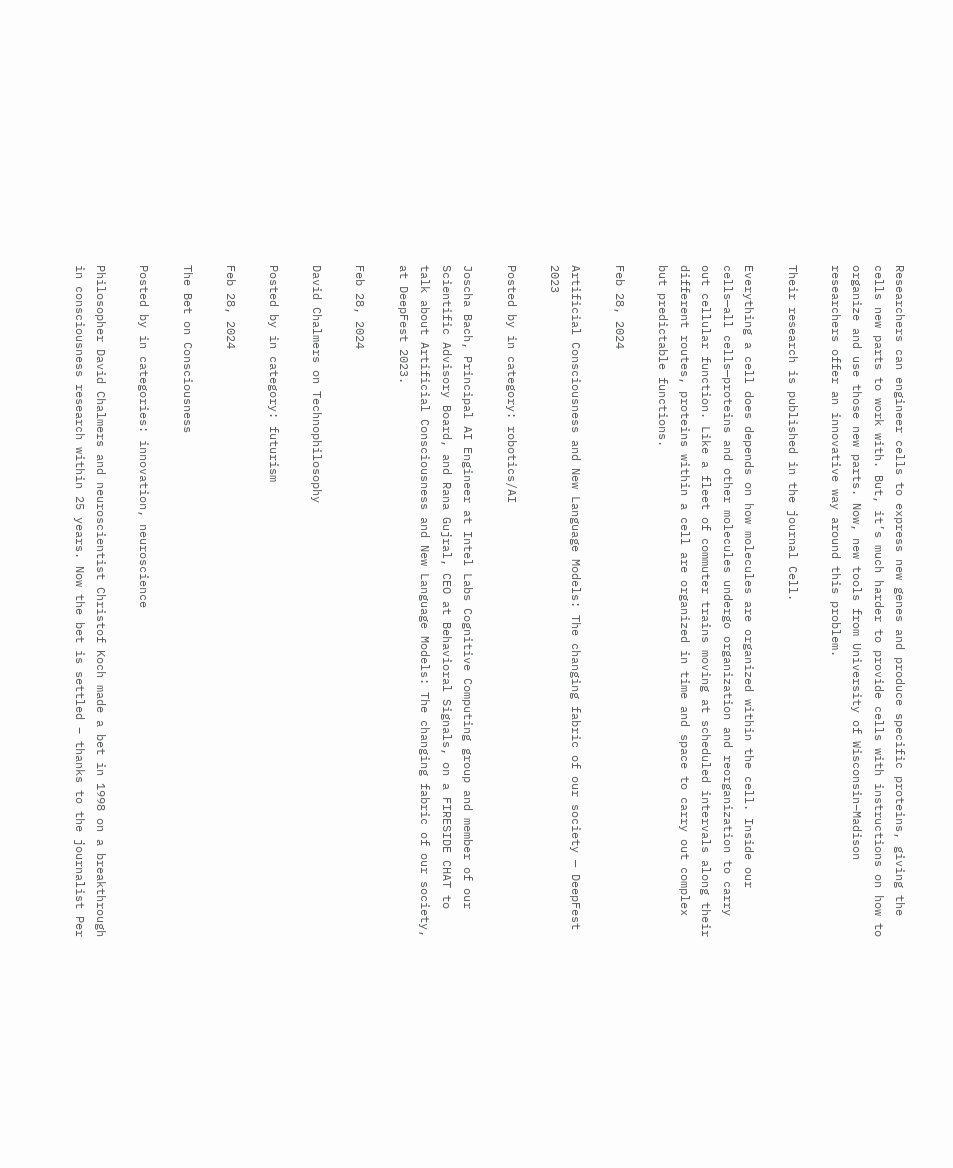Researchers can engineer cells to express new genes and produce specific proteins, giving the cells new parts to work with. But, it’s much harder to provide cells with instructions on how to organize and use those new parts. Now, new tools from University of Wisconsin–Madison researchers offer an innovative way around this problem.

Their research is published in the journal Cell.

Everything a cell does depends on how molecules are organized within the cell. Inside our cells—all cells—proteins and other molecules undergo organization and reorganization to carry out cellular function. Like a fleet of commuter trains moving at scheduled intervals along their different routes, proteins within a cell are organized in time and space to carry out complex but predictable functions.

Feb 28, 2024

Artificial Consciousness and New Language Models: The changing fabric of our society — DeepFest 2023

Posted by in category: robotics/AI

Joscha Bach, Principal AI Engineer at Intel Labs Cognitive Computing group and member of our Scientific Advisory Board, and Rana Gujral, CEO at Behavioral Signals, on a FIRESIDE CHAT to talk about Artificial Consciousness and New Language Models: The changing fabric of our society, at DeepFest 2023.

Feb 28, 2024

David Chalmers on Technophilosophy

Posted by in category: futurism

Feb 28, 2024

The Bet on Consciousness

Posted by in categories: innovation, neuroscience

Philosopher David Chalmers and neuroscientist Christof Koch made a bet in 1998 on a breakthrough in consciousness research within 25 years. Now the bet is settled – thanks to the journalist Per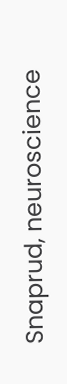Snaprud, neuroscience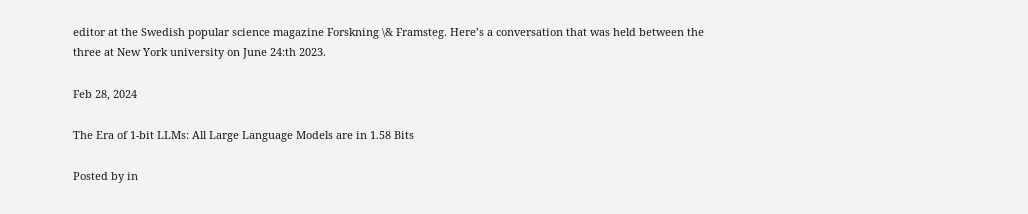editor at the Swedish popular science magazine Forskning \& Framsteg. Here’s a conversation that was held between the three at New York university on June 24:th 2023.

Feb 28, 2024

The Era of 1-bit LLMs: All Large Language Models are in 1.58 Bits

Posted by in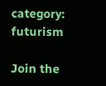category: futurism

Join the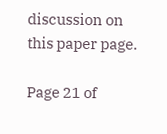discussion on this paper page.

Page 21 of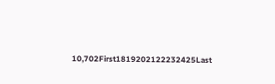10,702First1819202122232425Last